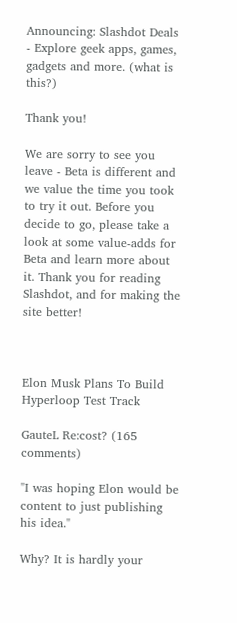Announcing: Slashdot Deals - Explore geek apps, games, gadgets and more. (what is this?)

Thank you!

We are sorry to see you leave - Beta is different and we value the time you took to try it out. Before you decide to go, please take a look at some value-adds for Beta and learn more about it. Thank you for reading Slashdot, and for making the site better!



Elon Musk Plans To Build Hyperloop Test Track

GauteL Re:cost? (165 comments)

"I was hoping Elon would be content to just publishing his idea."

Why? It is hardly your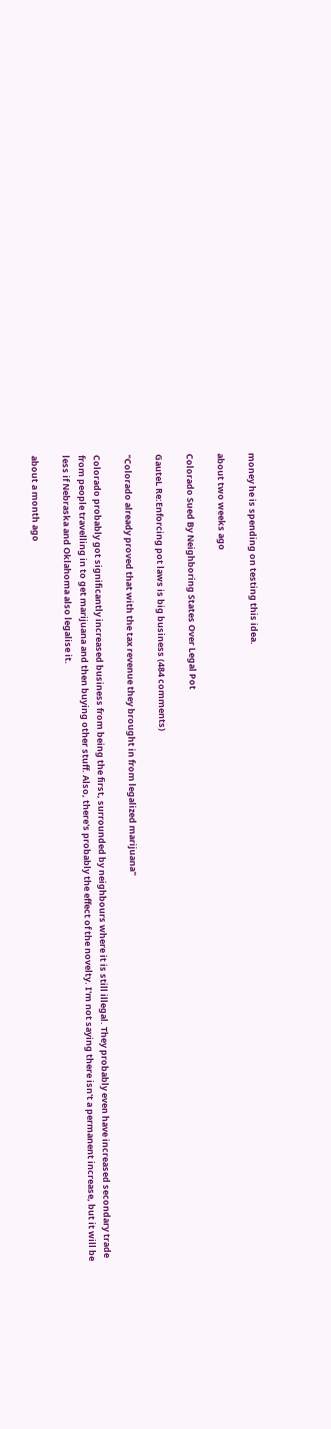money he is spending on testing this idea.

about two weeks ago

Colorado Sued By Neighboring States Over Legal Pot

GauteL Re:Enforcing pot laws is big business (484 comments)

"Colorado already proved that with the tax revenue they brought in from legalized marijuana"

Colorado probably got significantly increased business from being the first, surrounded by neighbours where it is still illegal. They probably even have increased secondary trade from people travelling in to get marijuana and then buying other stuff. Also, there's probably the effect of the novelty. I'm not saying there isn't a permanent increase, but it will be less if Nebraska and Oklahoma also legalise it.

about a month ago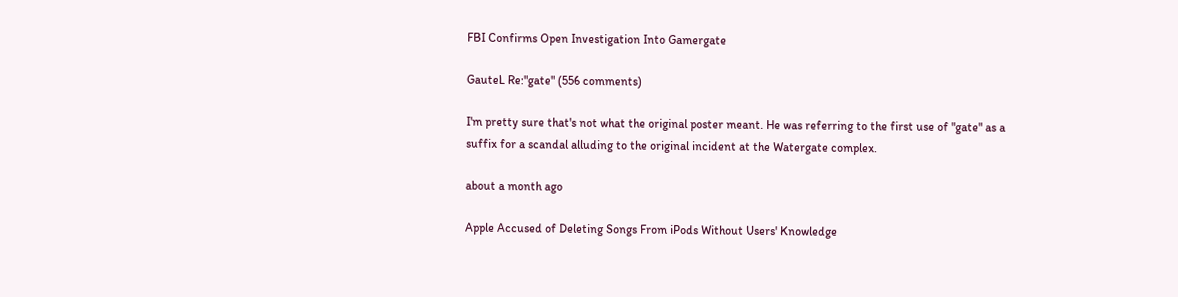FBI Confirms Open Investigation Into Gamergate

GauteL Re:"gate" (556 comments)

I'm pretty sure that's not what the original poster meant. He was referring to the first use of "gate" as a suffix for a scandal alluding to the original incident at the Watergate complex.

about a month ago

Apple Accused of Deleting Songs From iPods Without Users' Knowledge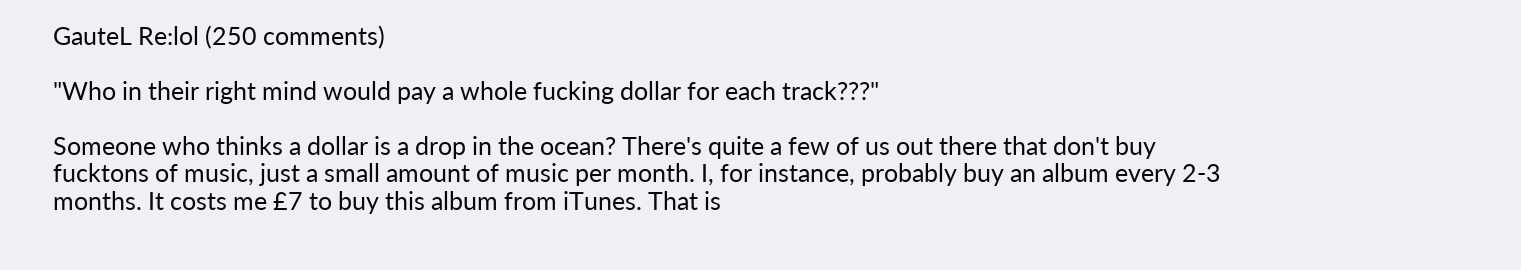GauteL Re:lol (250 comments)

"Who in their right mind would pay a whole fucking dollar for each track???"

Someone who thinks a dollar is a drop in the ocean? There's quite a few of us out there that don't buy fucktons of music, just a small amount of music per month. I, for instance, probably buy an album every 2-3 months. It costs me £7 to buy this album from iTunes. That is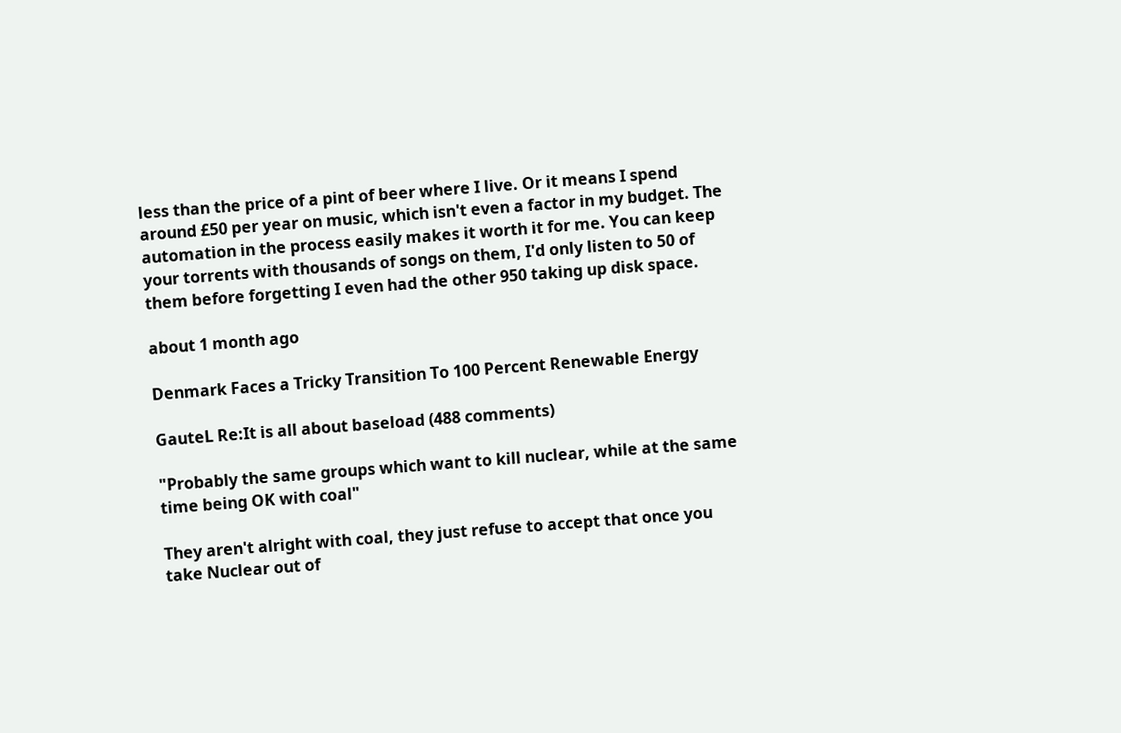less than the price of a pint of beer where I live. Or it means I spend around £50 per year on music, which isn't even a factor in my budget. The automation in the process easily makes it worth it for me. You can keep your torrents with thousands of songs on them, I'd only listen to 50 of them before forgetting I even had the other 950 taking up disk space.

about 1 month ago

Denmark Faces a Tricky Transition To 100 Percent Renewable Energy

GauteL Re:It is all about baseload (488 comments)

"Probably the same groups which want to kill nuclear, while at the same time being OK with coal"

They aren't alright with coal, they just refuse to accept that once you take Nuclear out of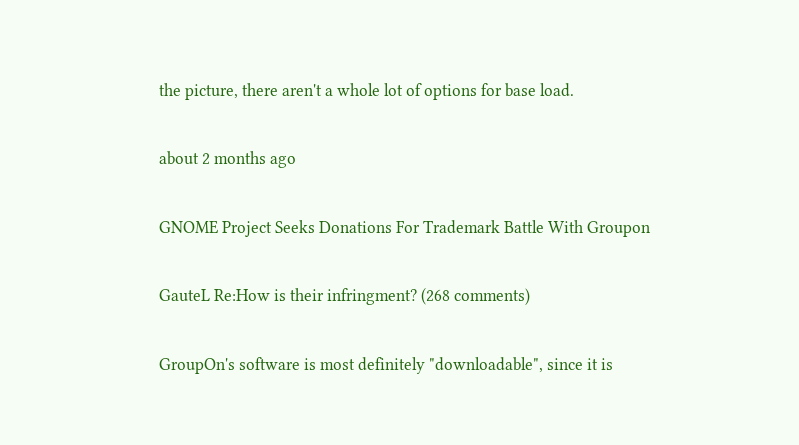the picture, there aren't a whole lot of options for base load.

about 2 months ago

GNOME Project Seeks Donations For Trademark Battle With Groupon

GauteL Re:How is their infringment? (268 comments)

GroupOn's software is most definitely "downloadable", since it is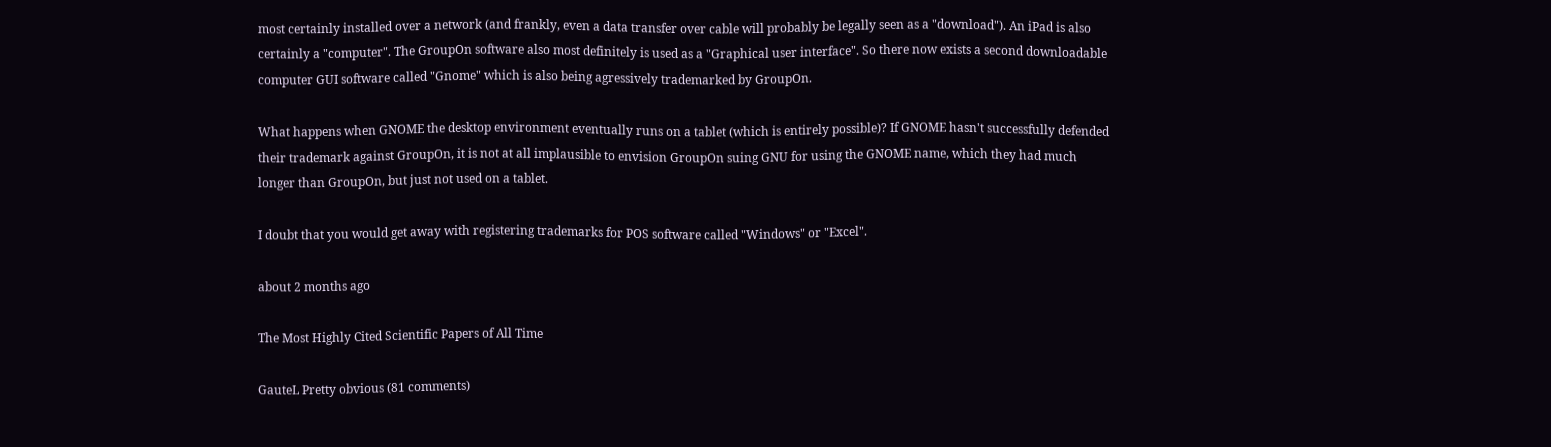most certainly installed over a network (and frankly, even a data transfer over cable will probably be legally seen as a "download"). An iPad is also certainly a "computer". The GroupOn software also most definitely is used as a "Graphical user interface". So there now exists a second downloadable computer GUI software called "Gnome" which is also being agressively trademarked by GroupOn.

What happens when GNOME the desktop environment eventually runs on a tablet (which is entirely possible)? If GNOME hasn't successfully defended their trademark against GroupOn, it is not at all implausible to envision GroupOn suing GNU for using the GNOME name, which they had much longer than GroupOn, but just not used on a tablet.

I doubt that you would get away with registering trademarks for POS software called "Windows" or "Excel".

about 2 months ago

The Most Highly Cited Scientific Papers of All Time

GauteL Pretty obvious (81 comments)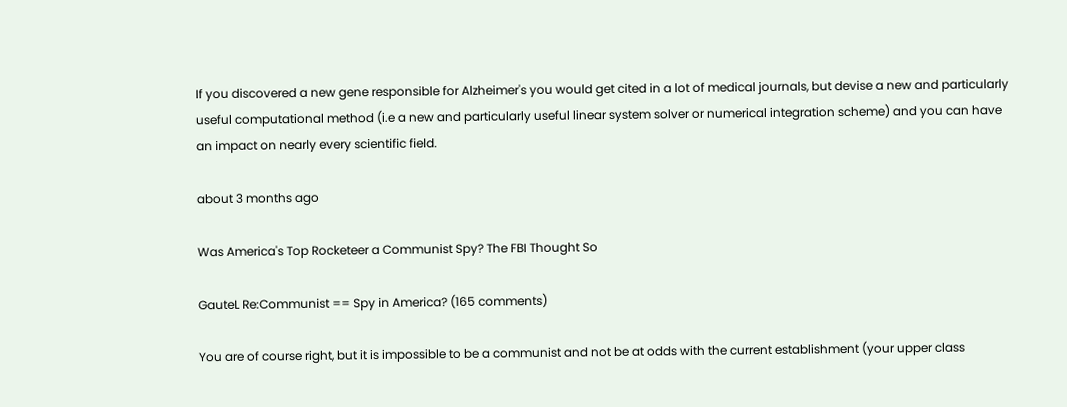If you discovered a new gene responsible for Alzheimer's you would get cited in a lot of medical journals, but devise a new and particularly useful computational method (i.e a new and particularly useful linear system solver or numerical integration scheme) and you can have an impact on nearly every scientific field.

about 3 months ago

Was America's Top Rocketeer a Communist Spy? The FBI Thought So

GauteL Re:Communist == Spy in America? (165 comments)

You are of course right, but it is impossible to be a communist and not be at odds with the current establishment (your upper class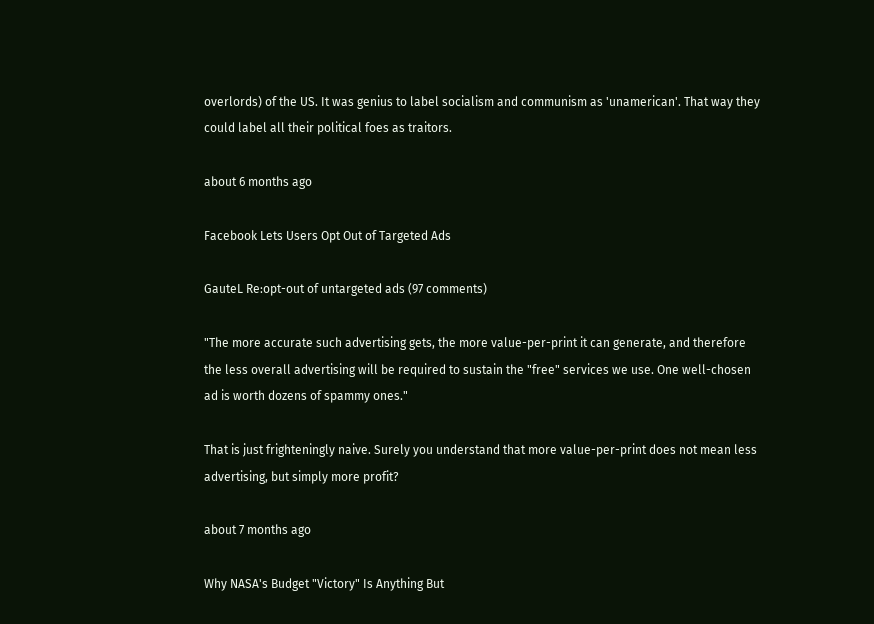overlords) of the US. It was genius to label socialism and communism as 'unamerican'. That way they could label all their political foes as traitors.

about 6 months ago

Facebook Lets Users Opt Out of Targeted Ads

GauteL Re:opt-out of untargeted ads (97 comments)

"The more accurate such advertising gets, the more value-per-print it can generate, and therefore the less overall advertising will be required to sustain the "free" services we use. One well-chosen ad is worth dozens of spammy ones."

That is just frighteningly naive. Surely you understand that more value-per-print does not mean less advertising, but simply more profit?

about 7 months ago

Why NASA's Budget "Victory" Is Anything But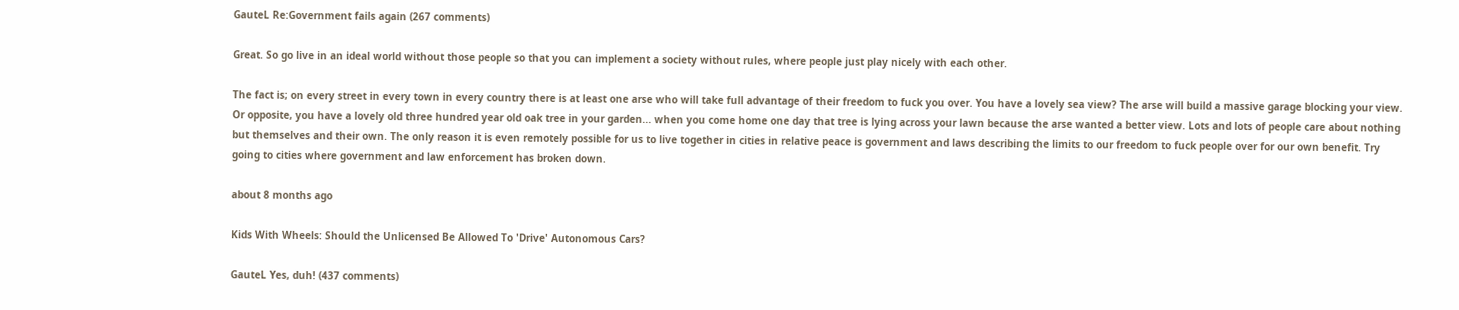GauteL Re:Government fails again (267 comments)

Great. So go live in an ideal world without those people so that you can implement a society without rules, where people just play nicely with each other.

The fact is; on every street in every town in every country there is at least one arse who will take full advantage of their freedom to fuck you over. You have a lovely sea view? The arse will build a massive garage blocking your view. Or opposite, you have a lovely old three hundred year old oak tree in your garden... when you come home one day that tree is lying across your lawn because the arse wanted a better view. Lots and lots of people care about nothing but themselves and their own. The only reason it is even remotely possible for us to live together in cities in relative peace is government and laws describing the limits to our freedom to fuck people over for our own benefit. Try going to cities where government and law enforcement has broken down.

about 8 months ago

Kids With Wheels: Should the Unlicensed Be Allowed To 'Drive' Autonomous Cars?

GauteL Yes, duh! (437 comments)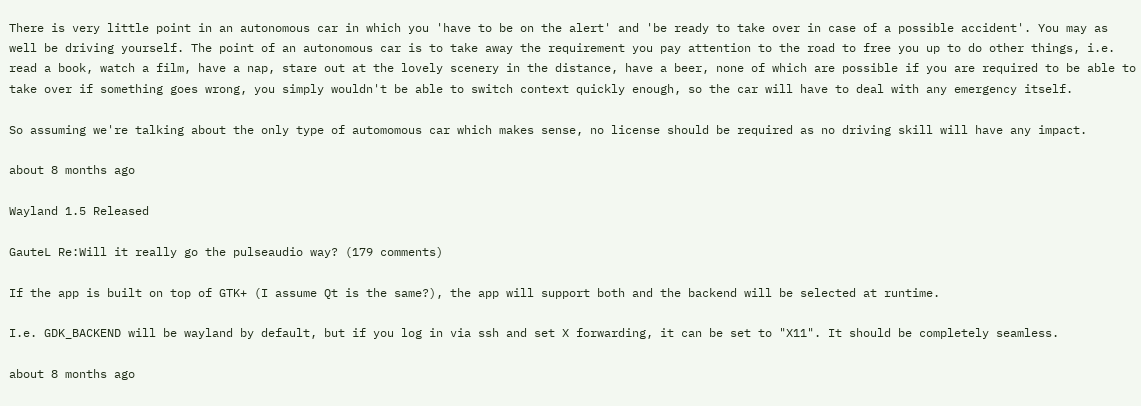There is very little point in an autonomous car in which you 'have to be on the alert' and 'be ready to take over in case of a possible accident'. You may as well be driving yourself. The point of an autonomous car is to take away the requirement you pay attention to the road to free you up to do other things, i.e. read a book, watch a film, have a nap, stare out at the lovely scenery in the distance, have a beer, none of which are possible if you are required to be able to take over if something goes wrong, you simply wouldn't be able to switch context quickly enough, so the car will have to deal with any emergency itself.

So assuming we're talking about the only type of automomous car which makes sense, no license should be required as no driving skill will have any impact.

about 8 months ago

Wayland 1.5 Released

GauteL Re:Will it really go the pulseaudio way? (179 comments)

If the app is built on top of GTK+ (I assume Qt is the same?), the app will support both and the backend will be selected at runtime.

I.e. GDK_BACKEND will be wayland by default, but if you log in via ssh and set X forwarding, it can be set to "X11". It should be completely seamless.

about 8 months ago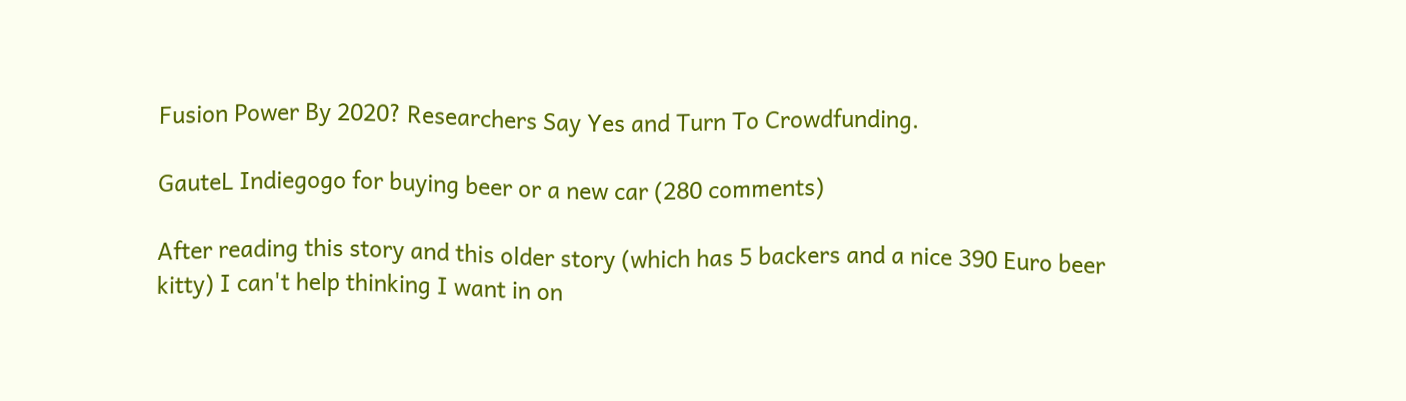Fusion Power By 2020? Researchers Say Yes and Turn To Crowdfunding.

GauteL Indiegogo for buying beer or a new car (280 comments)

After reading this story and this older story (which has 5 backers and a nice 390 Euro beer kitty) I can't help thinking I want in on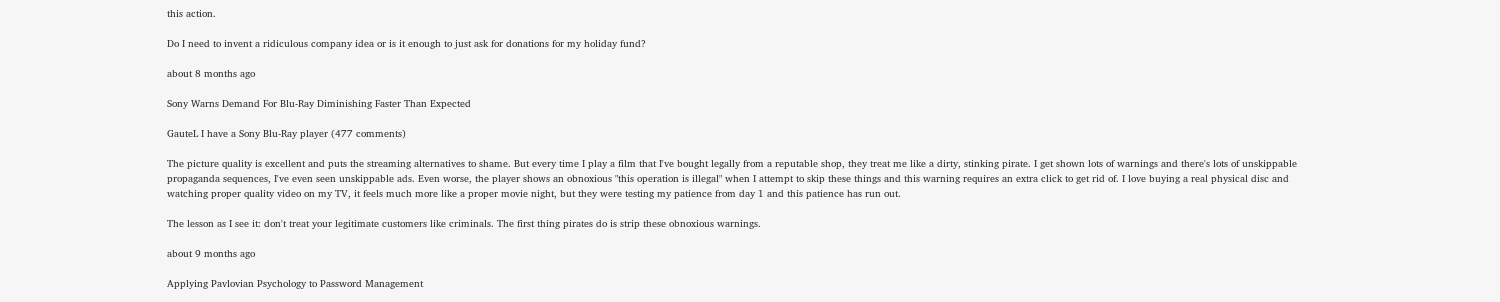this action.

Do I need to invent a ridiculous company idea or is it enough to just ask for donations for my holiday fund?

about 8 months ago

Sony Warns Demand For Blu-Ray Diminishing Faster Than Expected

GauteL I have a Sony Blu-Ray player (477 comments)

The picture quality is excellent and puts the streaming alternatives to shame. But every time I play a film that I've bought legally from a reputable shop, they treat me like a dirty, stinking pirate. I get shown lots of warnings and there's lots of unskippable propaganda sequences, I've even seen unskippable ads. Even worse, the player shows an obnoxious "this operation is illegal" when I attempt to skip these things and this warning requires an extra click to get rid of. I love buying a real physical disc and watching proper quality video on my TV, it feels much more like a proper movie night, but they were testing my patience from day 1 and this patience has run out.

The lesson as I see it: don't treat your legitimate customers like criminals. The first thing pirates do is strip these obnoxious warnings.

about 9 months ago

Applying Pavlovian Psychology to Password Management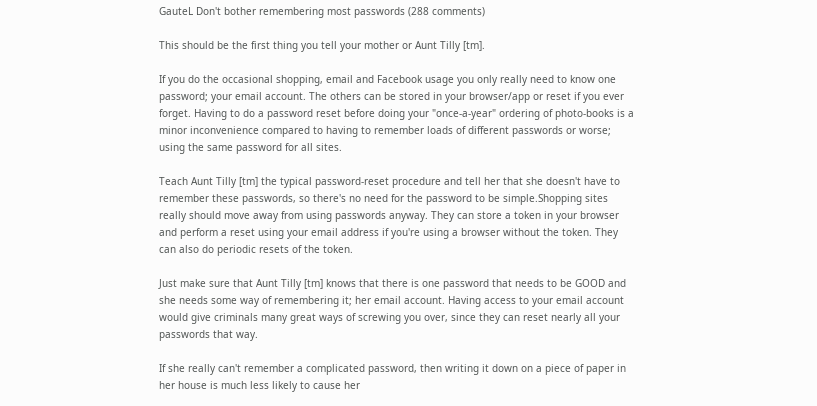GauteL Don't bother remembering most passwords (288 comments)

This should be the first thing you tell your mother or Aunt Tilly [tm].

If you do the occasional shopping, email and Facebook usage you only really need to know one password; your email account. The others can be stored in your browser/app or reset if you ever forget. Having to do a password reset before doing your "once-a-year" ordering of photo-books is a minor inconvenience compared to having to remember loads of different passwords or worse; using the same password for all sites.

Teach Aunt Tilly [tm] the typical password-reset procedure and tell her that she doesn't have to remember these passwords, so there's no need for the password to be simple.Shopping sites really should move away from using passwords anyway. They can store a token in your browser and perform a reset using your email address if you're using a browser without the token. They can also do periodic resets of the token.

Just make sure that Aunt Tilly [tm] knows that there is one password that needs to be GOOD and she needs some way of remembering it; her email account. Having access to your email account would give criminals many great ways of screwing you over, since they can reset nearly all your passwords that way.

If she really can't remember a complicated password, then writing it down on a piece of paper in her house is much less likely to cause her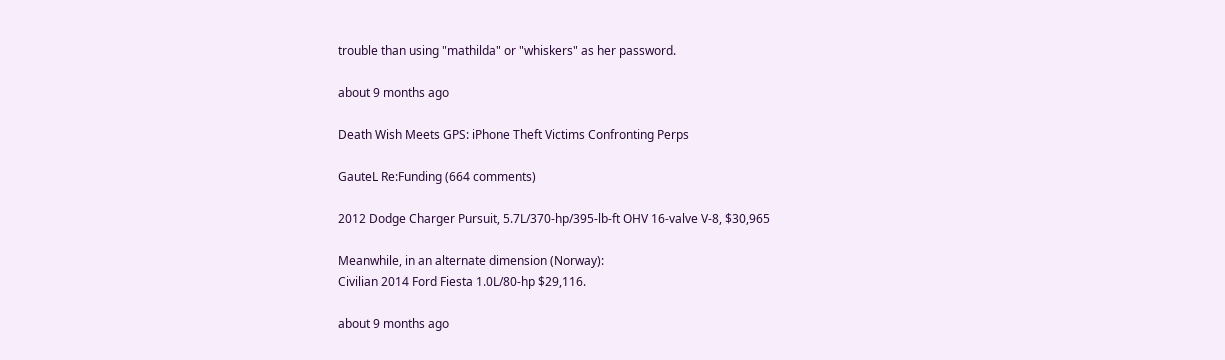trouble than using "mathilda" or "whiskers" as her password.

about 9 months ago

Death Wish Meets GPS: iPhone Theft Victims Confronting Perps

GauteL Re:Funding (664 comments)

2012 Dodge Charger Pursuit, 5.7L/370-hp/395-lb-ft OHV 16-valve V-8, $30,965

Meanwhile, in an alternate dimension (Norway):
Civilian 2014 Ford Fiesta 1.0L/80-hp $29,116.

about 9 months ago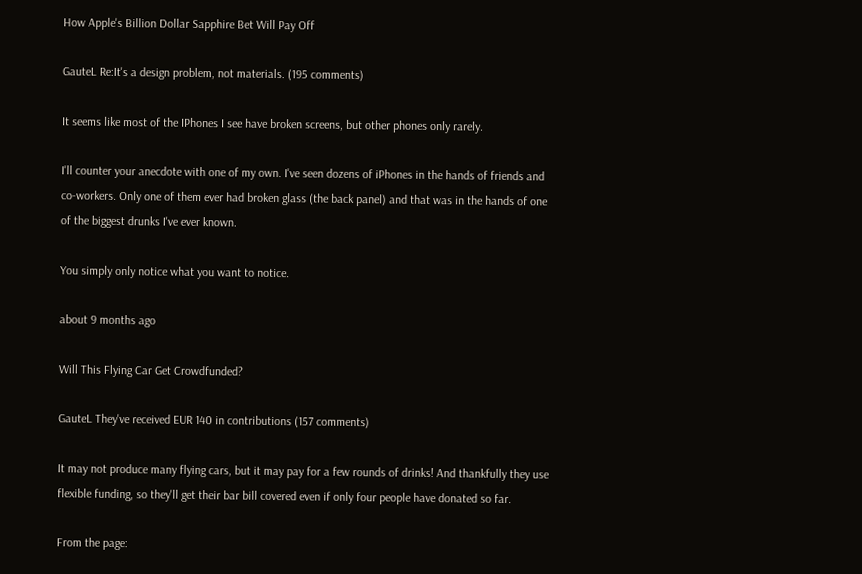How Apple's Billion Dollar Sapphire Bet Will Pay Off

GauteL Re:It's a design problem, not materials. (195 comments)

It seems like most of the IPhones I see have broken screens, but other phones only rarely.

I'll counter your anecdote with one of my own. I've seen dozens of iPhones in the hands of friends and co-workers. Only one of them ever had broken glass (the back panel) and that was in the hands of one of the biggest drunks I've ever known.

You simply only notice what you want to notice.

about 9 months ago

Will This Flying Car Get Crowdfunded?

GauteL They've received EUR 140 in contributions (157 comments)

It may not produce many flying cars, but it may pay for a few rounds of drinks! And thankfully they use flexible funding, so they'll get their bar bill covered even if only four people have donated so far.

From the page: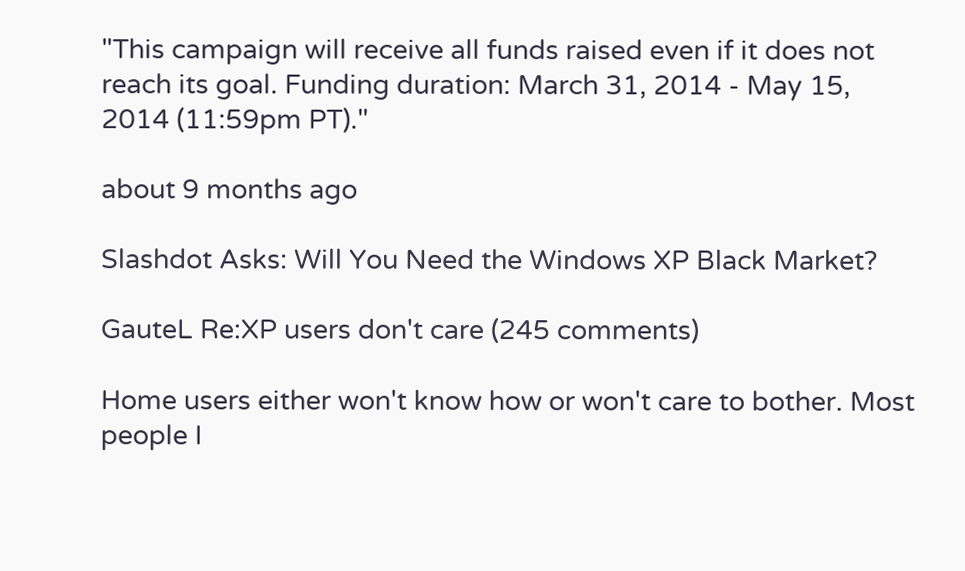"This campaign will receive all funds raised even if it does not reach its goal. Funding duration: March 31, 2014 - May 15, 2014 (11:59pm PT)."

about 9 months ago

Slashdot Asks: Will You Need the Windows XP Black Market?

GauteL Re:XP users don't care (245 comments)

Home users either won't know how or won't care to bother. Most people I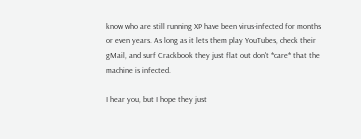know who are still running XP have been virus-infected for months or even years. As long as it lets them play YouTubes, check their gMail, and surf Crackbook they just flat out don't *care* that the machine is infected.

I hear you, but I hope they just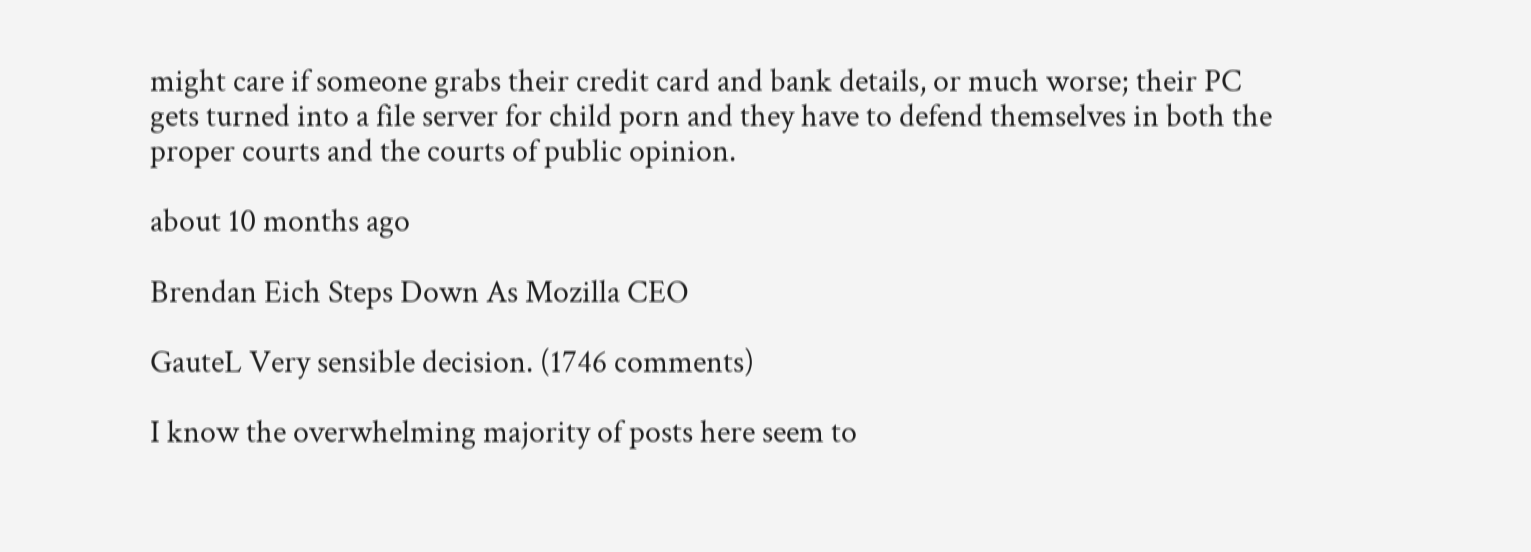might care if someone grabs their credit card and bank details, or much worse; their PC gets turned into a file server for child porn and they have to defend themselves in both the proper courts and the courts of public opinion.

about 10 months ago

Brendan Eich Steps Down As Mozilla CEO

GauteL Very sensible decision. (1746 comments)

I know the overwhelming majority of posts here seem to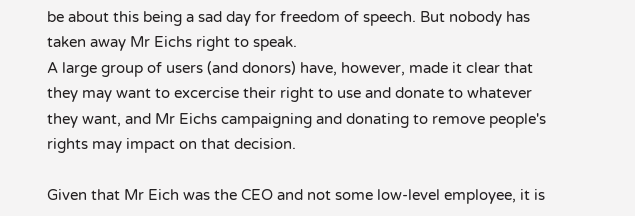be about this being a sad day for freedom of speech. But nobody has taken away Mr Eichs right to speak.
A large group of users (and donors) have, however, made it clear that they may want to excercise their right to use and donate to whatever they want, and Mr Eichs campaigning and donating to remove people's rights may impact on that decision.

Given that Mr Eich was the CEO and not some low-level employee, it is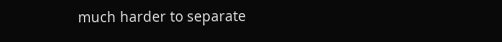much harder to separate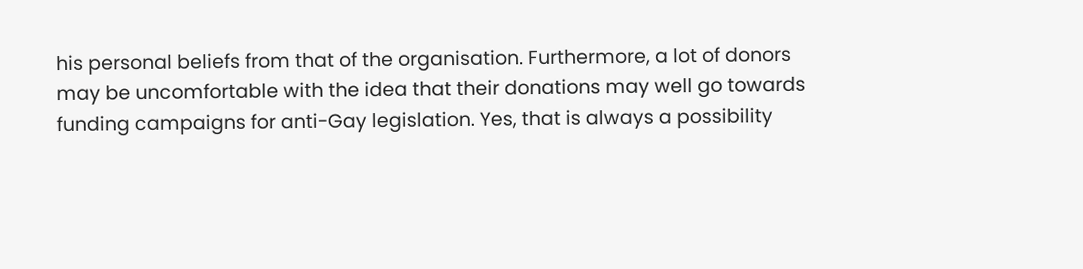his personal beliefs from that of the organisation. Furthermore, a lot of donors may be uncomfortable with the idea that their donations may well go towards funding campaigns for anti-Gay legislation. Yes, that is always a possibility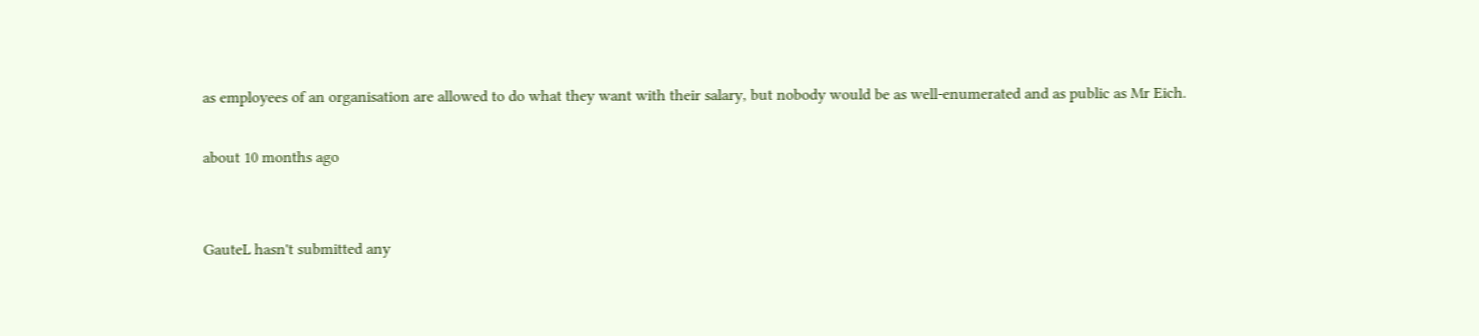as employees of an organisation are allowed to do what they want with their salary, but nobody would be as well-enumerated and as public as Mr Eich.

about 10 months ago


GauteL hasn't submitted any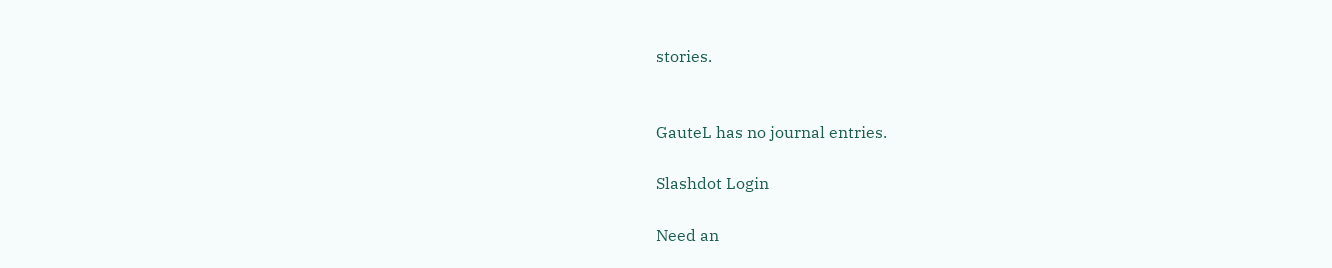stories.


GauteL has no journal entries.

Slashdot Login

Need an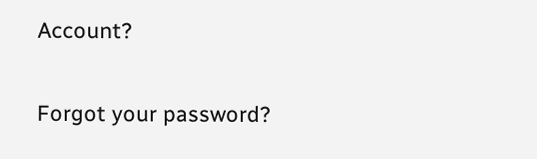Account?

Forgot your password?